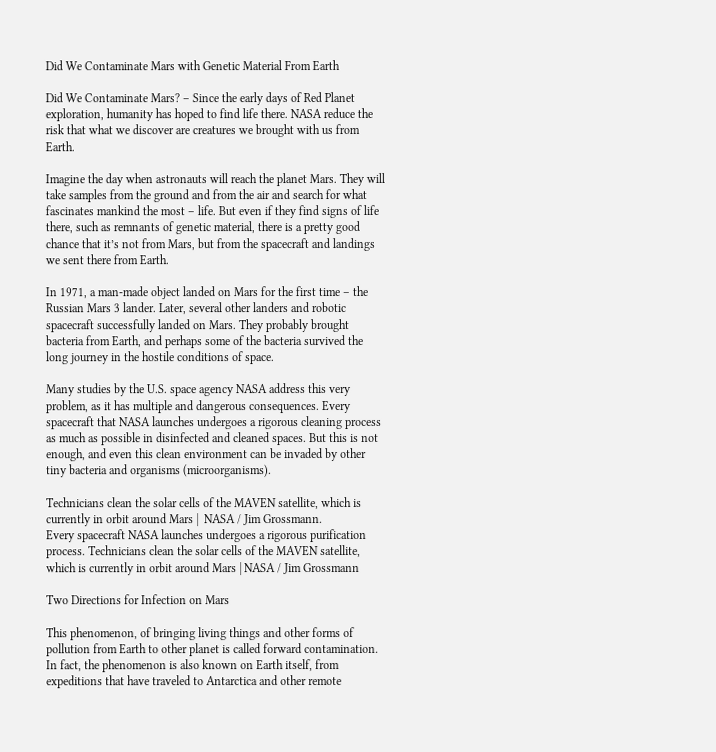Did We Contaminate Mars with Genetic Material From Earth

Did We Contaminate Mars? – Since the early days of Red Planet exploration, humanity has hoped to find life there. NASA reduce the risk that what we discover are creatures we brought with us from Earth.

Imagine the day when astronauts will reach the planet Mars. They will take samples from the ground and from the air and search for what fascinates mankind the most – life. But even if they find signs of life there, such as remnants of genetic material, there is a pretty good chance that it’s not from Mars, but from the spacecraft and landings we sent there from Earth.

In 1971, a man-made object landed on Mars for the first time – the Russian Mars 3 lander. Later, several other landers and robotic spacecraft successfully landed on Mars. They probably brought bacteria from Earth, and perhaps some of the bacteria survived the long journey in the hostile conditions of space.

Many studies by the U.S. space agency NASA address this very problem, as it has multiple and dangerous consequences. Every spacecraft that NASA launches undergoes a rigorous cleaning process as much as possible in disinfected and cleaned spaces. But this is not enough, and even this clean environment can be invaded by other tiny bacteria and organisms (microorganisms).

Technicians clean the solar cells of the MAVEN satellite, which is currently in orbit around Mars |  NASA / Jim Grossmann.
Every spacecraft NASA launches undergoes a rigorous purification process. Technicians clean the solar cells of the MAVEN satellite, which is currently in orbit around Mars | NASA / Jim Grossmann

Two Directions for Infection on Mars

This phenomenon, of bringing living things and other forms of pollution from Earth to other planet is called forward contamination. In fact, the phenomenon is also known on Earth itself, from expeditions that have traveled to Antarctica and other remote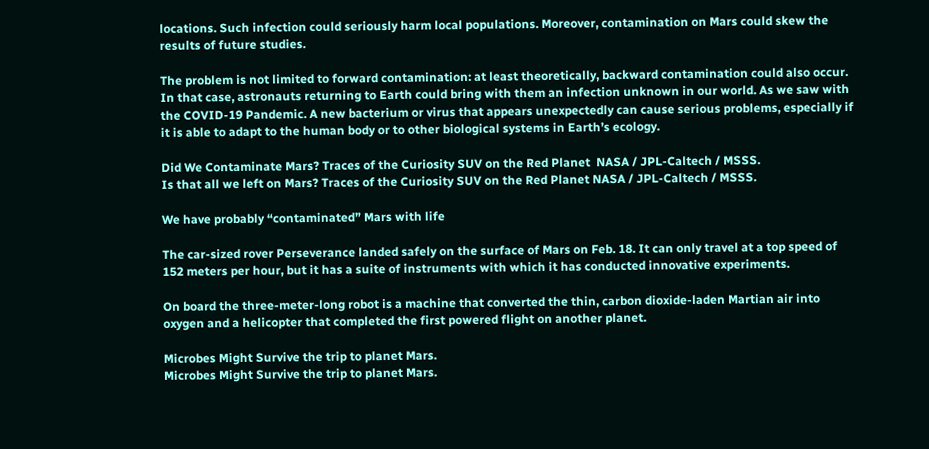locations. Such infection could seriously harm local populations. Moreover, contamination on Mars could skew the results of future studies.

The problem is not limited to forward contamination: at least theoretically, backward contamination could also occur. In that case, astronauts returning to Earth could bring with them an infection unknown in our world. As we saw with the COVID-19 Pandemic. A new bacterium or virus that appears unexpectedly can cause serious problems, especially if it is able to adapt to the human body or to other biological systems in Earth’s ecology.

Did We Contaminate Mars? Traces of the Curiosity SUV on the Red Planet  NASA / JPL-Caltech / MSSS.
Is that all we left on Mars? Traces of the Curiosity SUV on the Red Planet NASA / JPL-Caltech / MSSS.

We have probably “contaminated” Mars with life

The car-sized rover Perseverance landed safely on the surface of Mars on Feb. 18. It can only travel at a top speed of 152 meters per hour, but it has a suite of instruments with which it has conducted innovative experiments.

On board the three-meter-long robot is a machine that converted the thin, carbon dioxide-laden Martian air into oxygen and a helicopter that completed the first powered flight on another planet.

Microbes Might Survive the trip to planet Mars.
Microbes Might Survive the trip to planet Mars.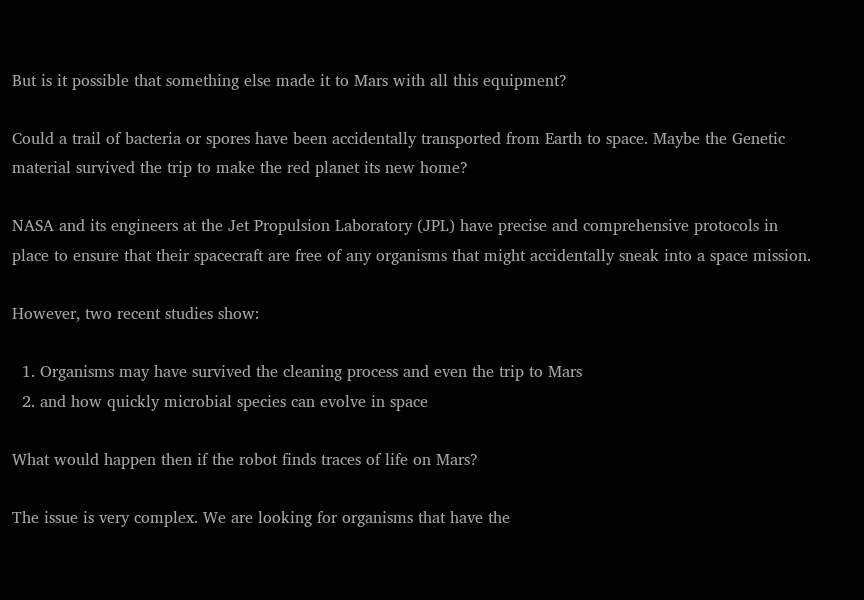But is it possible that something else made it to Mars with all this equipment?

Could a trail of bacteria or spores have been accidentally transported from Earth to space. Maybe the Genetic material survived the trip to make the red planet its new home?

NASA and its engineers at the Jet Propulsion Laboratory (JPL) have precise and comprehensive protocols in place to ensure that their spacecraft are free of any organisms that might accidentally sneak into a space mission.

However, two recent studies show:

  1. Organisms may have survived the cleaning process and even the trip to Mars
  2. and how quickly microbial species can evolve in space

What would happen then if the robot finds traces of life on Mars?

The issue is very complex. We are looking for organisms that have the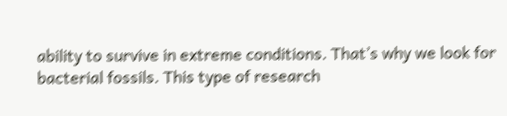ability to survive in extreme conditions. That’s why we look for bacterial fossils. This type of research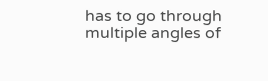has to go through multiple angles of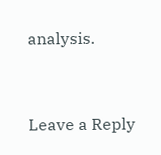analysis.


Leave a Reply